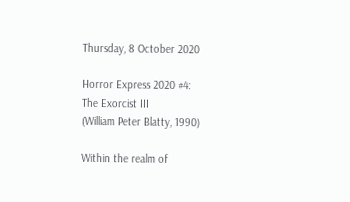Thursday, 8 October 2020

Horror Express 2020 #4:
The Exorcist III
(William Peter Blatty, 1990)

Within the realm of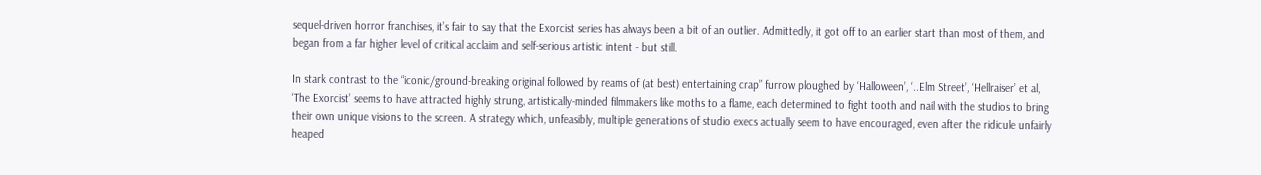sequel-driven horror franchises, it’s fair to say that the Exorcist series has always been a bit of an outlier. Admittedly, it got off to an earlier start than most of them, and began from a far higher level of critical acclaim and self-serious artistic intent - but still.

In stark contrast to the “iconic/ground-breaking original followed by reams of (at best) entertaining crap” furrow ploughed by ‘Halloween’, ‘..Elm Street’, ‘Hellraiser’ et al, ‘The Exorcist’ seems to have attracted highly strung, artistically-minded filmmakers like moths to a flame, each determined to fight tooth and nail with the studios to bring their own unique visions to the screen. A strategy which, unfeasibly, multiple generations of studio execs actually seem to have encouraged, even after the ridicule unfairly heaped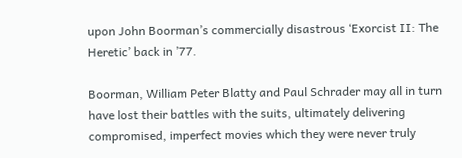upon John Boorman’s commercially disastrous ‘Exorcist II: The Heretic’ back in ’77.

Boorman, William Peter Blatty and Paul Schrader may all in turn have lost their battles with the suits, ultimately delivering compromised, imperfect movies which they were never truly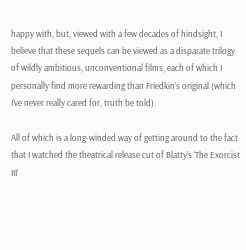happy with, but, viewed with a few decades of hindsight, I believe that these sequels can be viewed as a disparate trilogy of wildly ambitious, unconventional films, each of which I personally find more rewarding than Friedkin’s original (which I’ve never really cared for, truth be told).

All of which is a long-winded way of getting around to the fact that I watched the theatrical release cut of Blatty’s ‘The Exorcist III’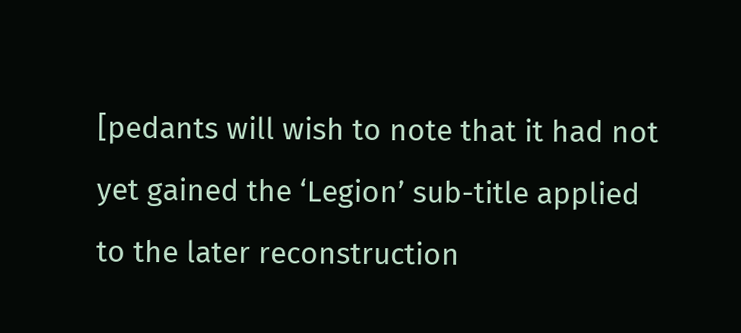[pedants will wish to note that it had not yet gained the ‘Legion’ sub-title applied to the later reconstruction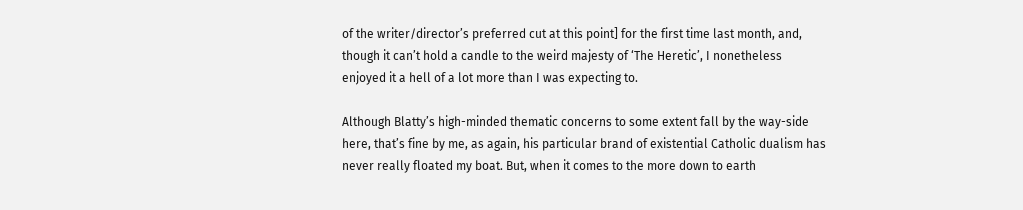of the writer/director’s preferred cut at this point] for the first time last month, and, though it can’t hold a candle to the weird majesty of ‘The Heretic’, I nonetheless enjoyed it a hell of a lot more than I was expecting to.

Although Blatty’s high-minded thematic concerns to some extent fall by the way-side here, that’s fine by me, as again, his particular brand of existential Catholic dualism has never really floated my boat. But, when it comes to the more down to earth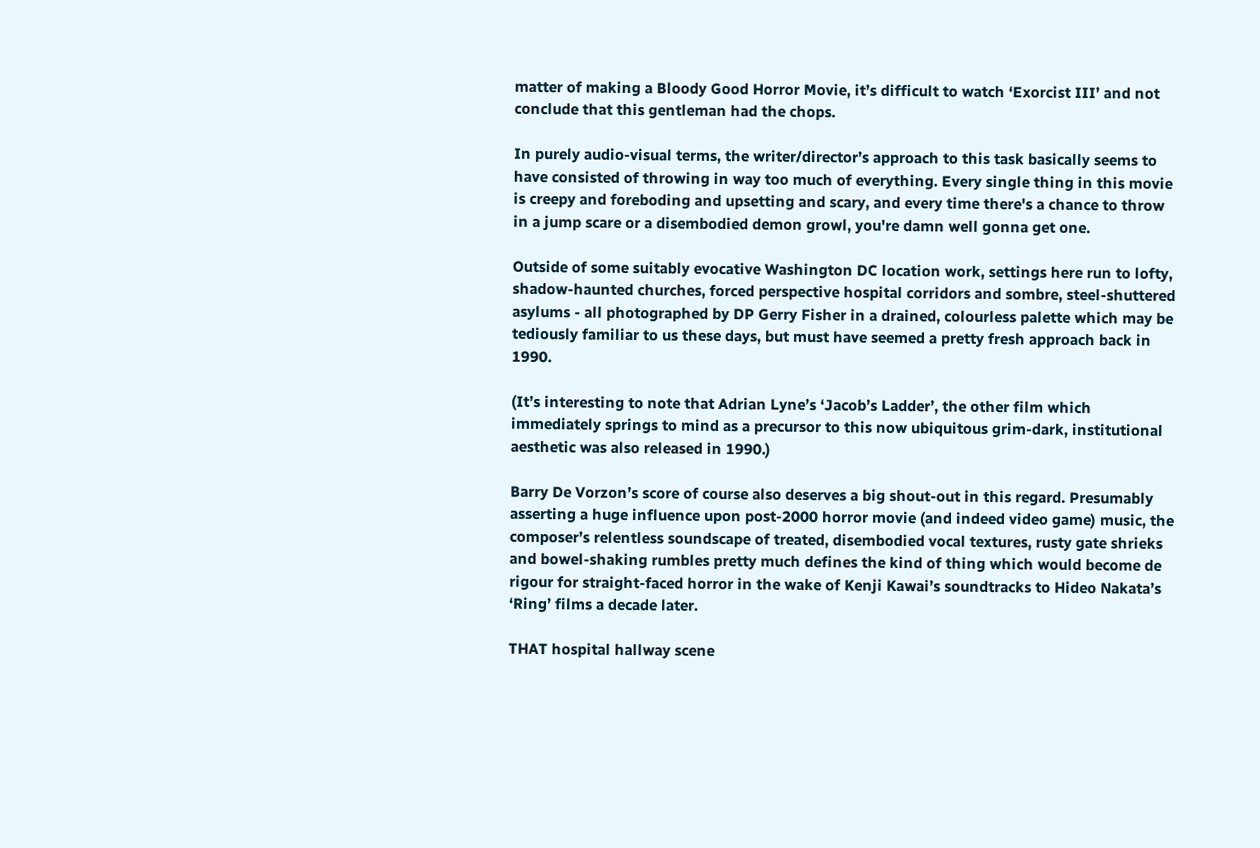matter of making a Bloody Good Horror Movie, it’s difficult to watch ‘Exorcist III’ and not conclude that this gentleman had the chops.

In purely audio-visual terms, the writer/director’s approach to this task basically seems to have consisted of throwing in way too much of everything. Every single thing in this movie is creepy and foreboding and upsetting and scary, and every time there's a chance to throw in a jump scare or a disembodied demon growl, you're damn well gonna get one.

Outside of some suitably evocative Washington DC location work, settings here run to lofty, shadow-haunted churches, forced perspective hospital corridors and sombre, steel-shuttered asylums - all photographed by DP Gerry Fisher in a drained, colourless palette which may be tediously familiar to us these days, but must have seemed a pretty fresh approach back in 1990.

(It’s interesting to note that Adrian Lyne’s ‘Jacob’s Ladder’, the other film which immediately springs to mind as a precursor to this now ubiquitous grim-dark, institutional aesthetic was also released in 1990.)

Barry De Vorzon’s score of course also deserves a big shout-out in this regard. Presumably asserting a huge influence upon post-2000 horror movie (and indeed video game) music, the composer’s relentless soundscape of treated, disembodied vocal textures, rusty gate shrieks and bowel-shaking rumbles pretty much defines the kind of thing which would become de rigour for straight-faced horror in the wake of Kenji Kawai’s soundtracks to Hideo Nakata’s ‘Ring’ films a decade later.

THAT hospital hallway scene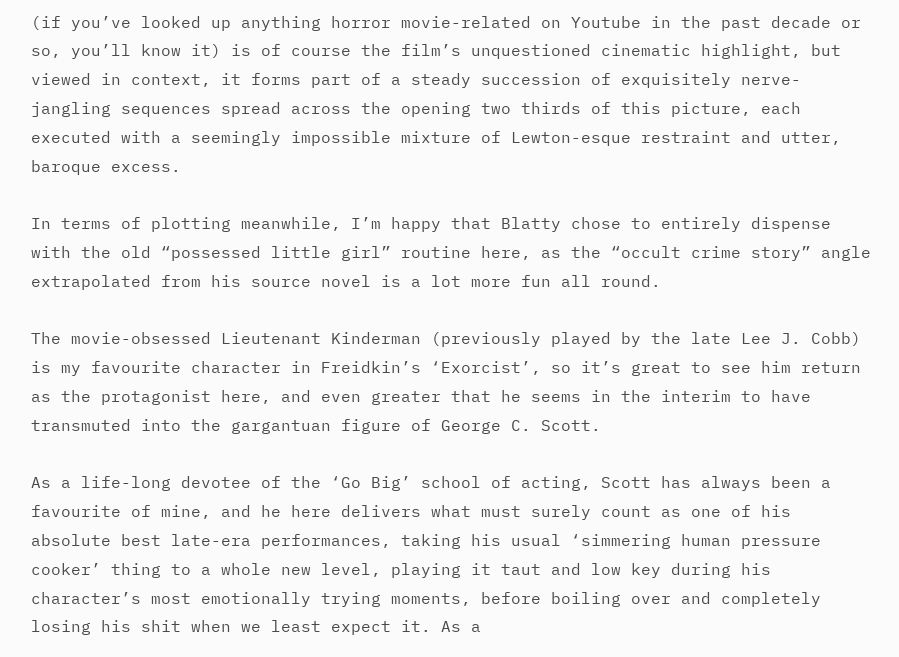(if you’ve looked up anything horror movie-related on Youtube in the past decade or so, you’ll know it) is of course the film’s unquestioned cinematic highlight, but viewed in context, it forms part of a steady succession of exquisitely nerve-jangling sequences spread across the opening two thirds of this picture, each executed with a seemingly impossible mixture of Lewton-esque restraint and utter, baroque excess.

In terms of plotting meanwhile, I’m happy that Blatty chose to entirely dispense with the old “possessed little girl” routine here, as the “occult crime story” angle extrapolated from his source novel is a lot more fun all round.

The movie-obsessed Lieutenant Kinderman (previously played by the late Lee J. Cobb) is my favourite character in Freidkin’s ‘Exorcist’, so it’s great to see him return as the protagonist here, and even greater that he seems in the interim to have transmuted into the gargantuan figure of George C. Scott.

As a life-long devotee of the ‘Go Big’ school of acting, Scott has always been a favourite of mine, and he here delivers what must surely count as one of his absolute best late-era performances, taking his usual ‘simmering human pressure cooker’ thing to a whole new level, playing it taut and low key during his character’s most emotionally trying moments, before boiling over and completely losing his shit when we least expect it. As a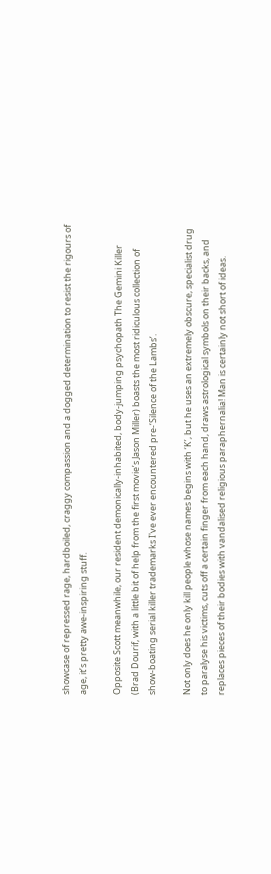showcase of repressed rage, hardboiled, craggy compassion and a dogged determination to resist the rigours of age, it’s pretty awe-inspiring stuff.

Opposite Scott meanwhile, our resident demonically-inhabited, body-jumping psychopath The Gemini Killer (Brad Dourif, with a little bit of help from the first movie’s Jason Miller) boasts the most ridiculous collection of show-boating serial killer trademarks I've ever encountered pre-‘Silence of the Lambs’.

Not only does he only kill people whose names begins with ‘K’, but he uses an extremely obscure, specialist drug to paralyse his victims, cuts off a certain finger from each hand, draws astrological symbols on their backs, and replaces pieces of their bodies with vandalised religious paraphernalia! Man is certainly not short of ideas.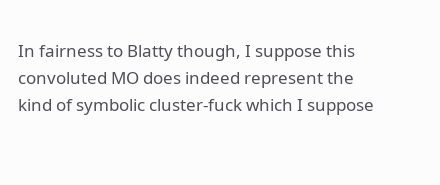In fairness to Blatty though, I suppose this convoluted MO does indeed represent the kind of symbolic cluster-fuck which I suppose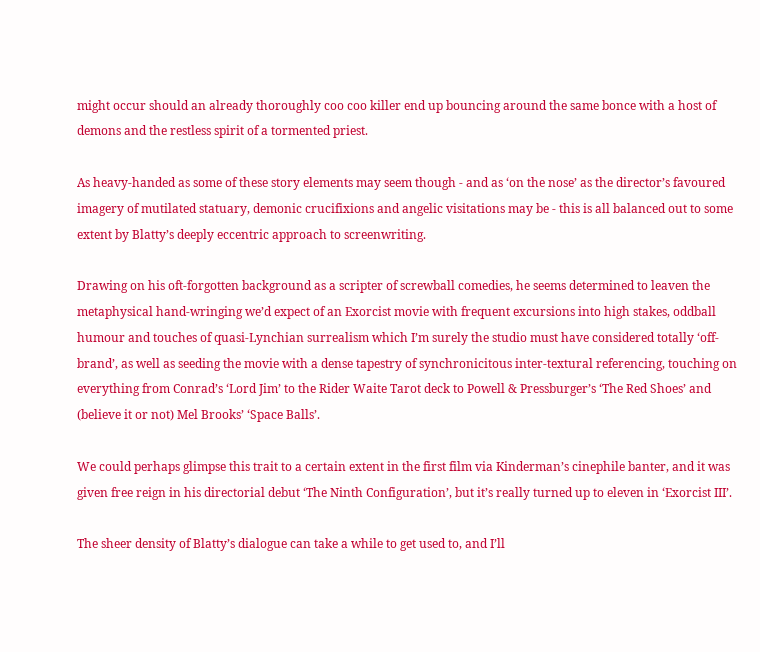might occur should an already thoroughly coo coo killer end up bouncing around the same bonce with a host of demons and the restless spirit of a tormented priest.

As heavy-handed as some of these story elements may seem though - and as ‘on the nose’ as the director’s favoured imagery of mutilated statuary, demonic crucifixions and angelic visitations may be - this is all balanced out to some extent by Blatty’s deeply eccentric approach to screenwriting.

Drawing on his oft-forgotten background as a scripter of screwball comedies, he seems determined to leaven the metaphysical hand-wringing we’d expect of an Exorcist movie with frequent excursions into high stakes, oddball humour and touches of quasi-Lynchian surrealism which I’m surely the studio must have considered totally ‘off-brand’, as well as seeding the movie with a dense tapestry of synchronicitous inter-textural referencing, touching on everything from Conrad’s ‘Lord Jim’ to the Rider Waite Tarot deck to Powell & Pressburger’s ‘The Red Shoes’ and (believe it or not) Mel Brooks’ ‘Space Balls’.

We could perhaps glimpse this trait to a certain extent in the first film via Kinderman’s cinephile banter, and it was given free reign in his directorial debut ‘The Ninth Configuration’, but it’s really turned up to eleven in ‘Exorcist III’.

The sheer density of Blatty’s dialogue can take a while to get used to, and I’ll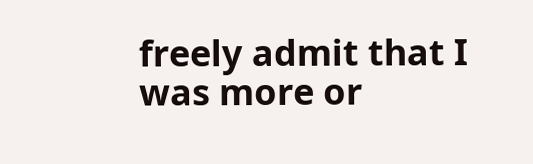freely admit that I was more or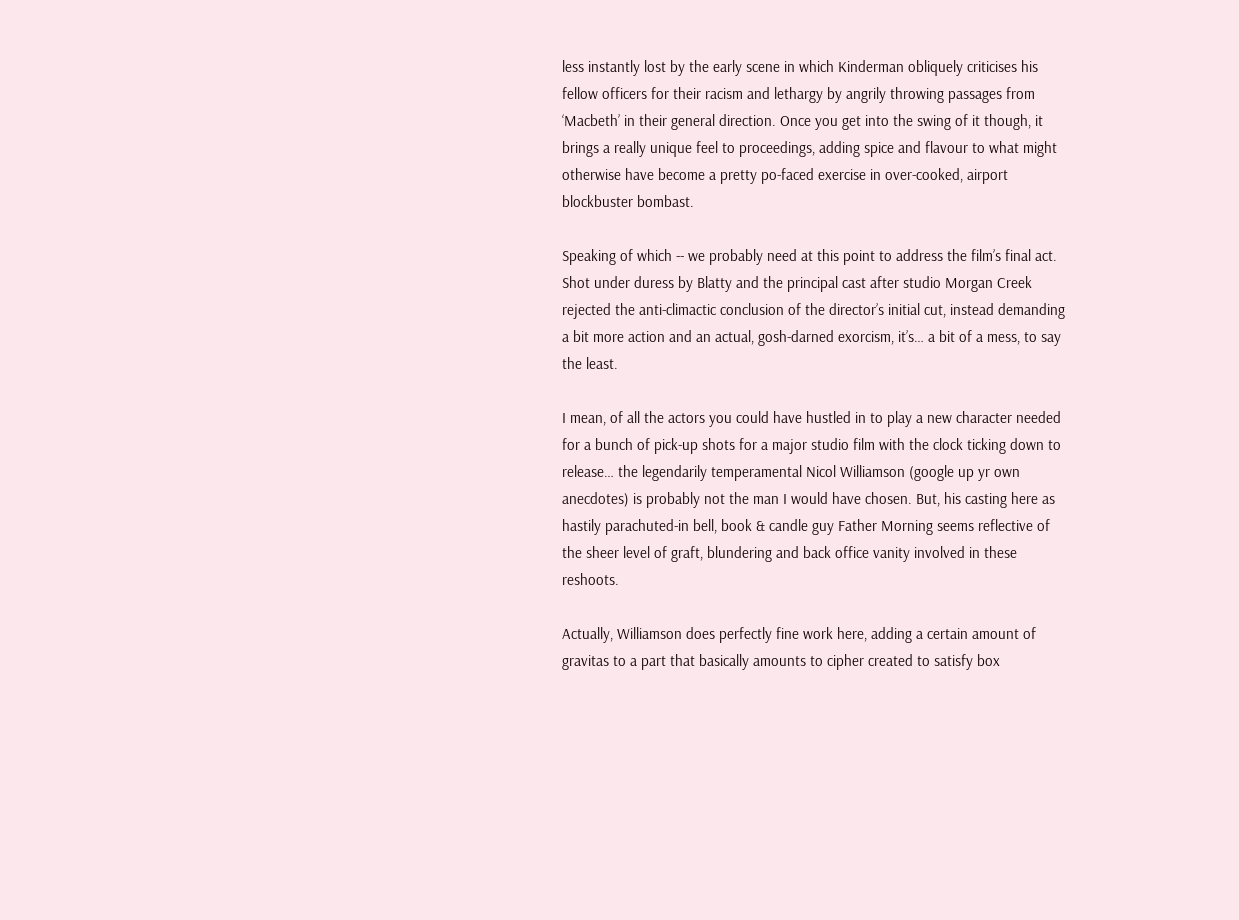less instantly lost by the early scene in which Kinderman obliquely criticises his fellow officers for their racism and lethargy by angrily throwing passages from ‘Macbeth’ in their general direction. Once you get into the swing of it though, it brings a really unique feel to proceedings, adding spice and flavour to what might otherwise have become a pretty po-faced exercise in over-cooked, airport blockbuster bombast.

Speaking of which -- we probably need at this point to address the film’s final act. Shot under duress by Blatty and the principal cast after studio Morgan Creek rejected the anti-climactic conclusion of the director’s initial cut, instead demanding a bit more action and an actual, gosh-darned exorcism, it’s… a bit of a mess, to say the least.

I mean, of all the actors you could have hustled in to play a new character needed for a bunch of pick-up shots for a major studio film with the clock ticking down to release… the legendarily temperamental Nicol Williamson (google up yr own anecdotes) is probably not the man I would have chosen. But, his casting here as hastily parachuted-in bell, book & candle guy Father Morning seems reflective of the sheer level of graft, blundering and back office vanity involved in these reshoots.

Actually, Williamson does perfectly fine work here, adding a certain amount of gravitas to a part that basically amounts to cipher created to satisfy box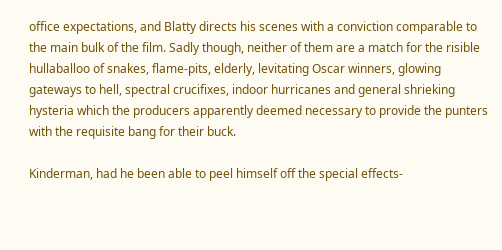office expectations, and Blatty directs his scenes with a conviction comparable to the main bulk of the film. Sadly though, neither of them are a match for the risible hullaballoo of snakes, flame-pits, elderly, levitating Oscar winners, glowing gateways to hell, spectral crucifixes, indoor hurricanes and general shrieking hysteria which the producers apparently deemed necessary to provide the punters with the requisite bang for their buck.

Kinderman, had he been able to peel himself off the special effects-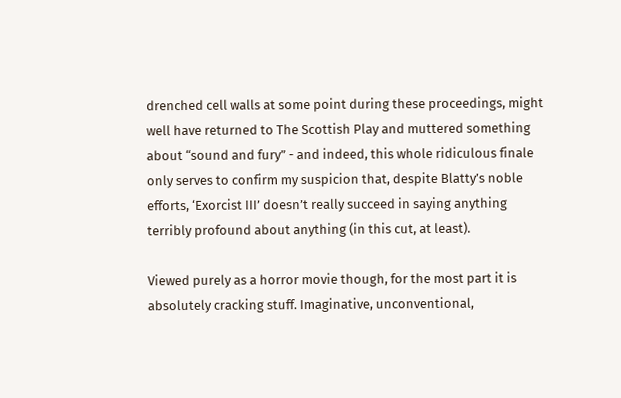drenched cell walls at some point during these proceedings, might well have returned to The Scottish Play and muttered something about “sound and fury” - and indeed, this whole ridiculous finale only serves to confirm my suspicion that, despite Blatty’s noble efforts, ‘Exorcist III’ doesn’t really succeed in saying anything terribly profound about anything (in this cut, at least).

Viewed purely as a horror movie though, for the most part it is absolutely cracking stuff. Imaginative, unconventional,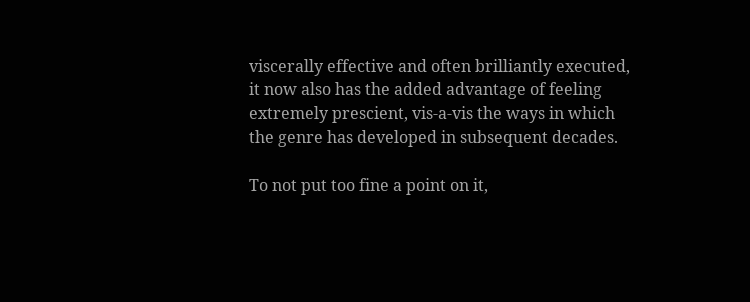viscerally effective and often brilliantly executed, it now also has the added advantage of feeling extremely prescient, vis-a-vis the ways in which the genre has developed in subsequent decades.

To not put too fine a point on it,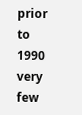prior to 1990 very few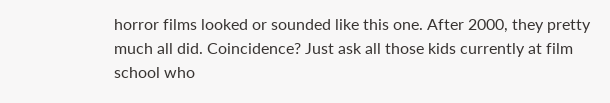horror films looked or sounded like this one. After 2000, they pretty much all did. Coincidence? Just ask all those kids currently at film school who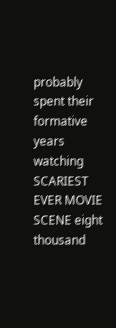probably spent their formative years watching SCARIEST EVER MOVIE SCENE eight thousand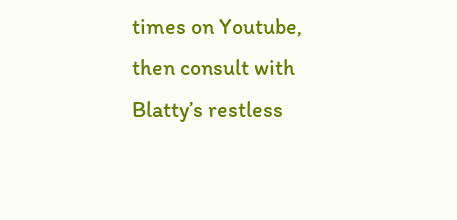times on Youtube, then consult with Blatty’s restless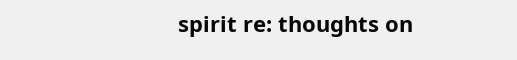spirit re: thoughts on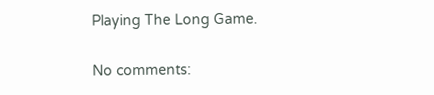Playing The Long Game.

No comments: